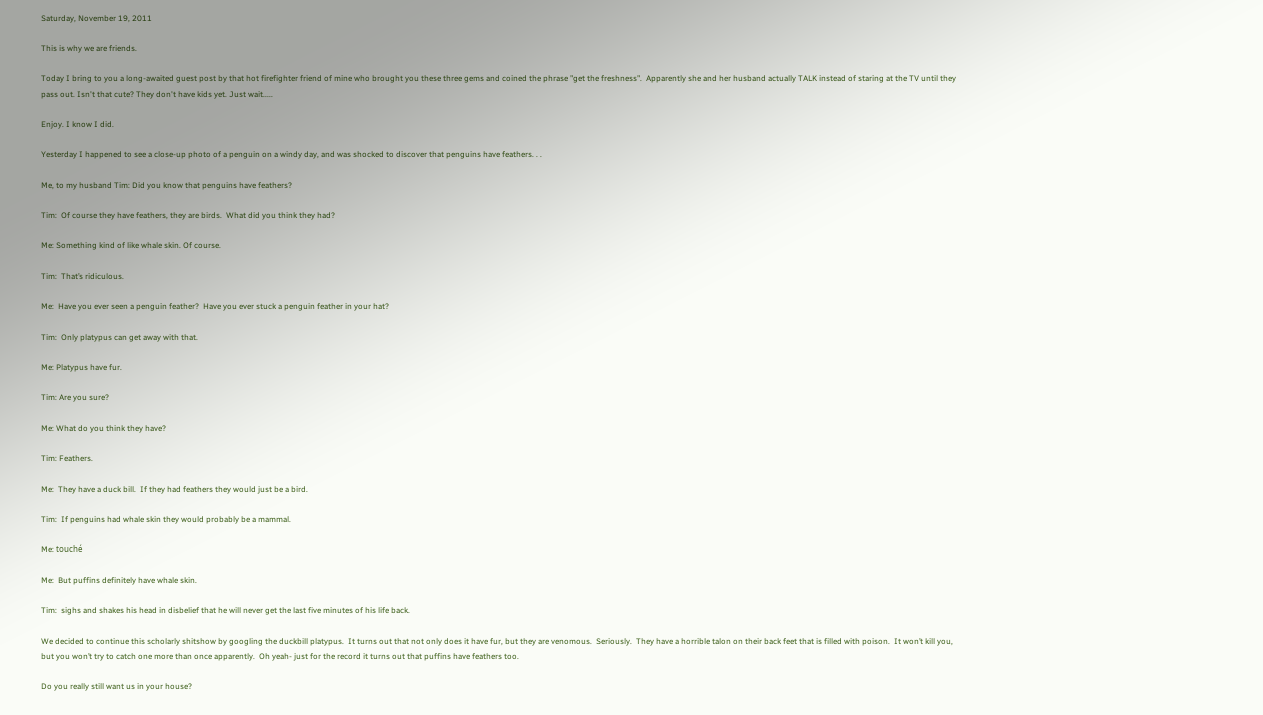Saturday, November 19, 2011

This is why we are friends.

Today I bring to you a long-awaited guest post by that hot firefighter friend of mine who brought you these three gems and coined the phrase "get the freshness".  Apparently she and her husband actually TALK instead of staring at the TV until they pass out. Isn't that cute? They don't have kids yet. Just wait.....

Enjoy. I know I did.

Yesterday I happened to see a close-up photo of a penguin on a windy day, and was shocked to discover that penguins have feathers. . .

Me, to my husband Tim: Did you know that penguins have feathers?

Tim:  Of course they have feathers, they are birds.  What did you think they had?

Me: Something kind of like whale skin. Of course.

Tim:  That’s ridiculous.

Me:  Have you ever seen a penguin feather?  Have you ever stuck a penguin feather in your hat?

Tim:  Only platypus can get away with that.

Me: Platypus have fur.

Tim: Are you sure?

Me: What do you think they have?

Tim: Feathers.

Me:  They have a duck bill.  If they had feathers they would just be a bird.

Tim:  If penguins had whale skin they would probably be a mammal.

Me: touché

Me:  But puffins definitely have whale skin.

Tim:  sighs and shakes his head in disbelief that he will never get the last five minutes of his life back.

We decided to continue this scholarly shitshow by googling the duckbill platypus.  It turns out that not only does it have fur, but they are venomous.  Seriously.  They have a horrible talon on their back feet that is filled with poison.  It won’t kill you, but you won’t try to catch one more than once apparently.  Oh yeah- just for the record it turns out that puffins have feathers too.

Do you really still want us in your house?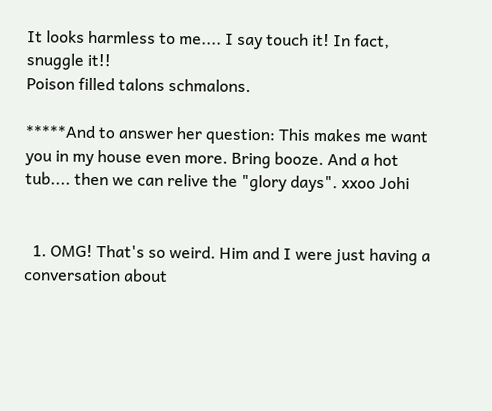It looks harmless to me.... I say touch it! In fact, snuggle it!!
Poison filled talons schmalons.

*****And to answer her question: This makes me want you in my house even more. Bring booze. And a hot tub.... then we can relive the "glory days". xxoo Johi


  1. OMG! That's so weird. Him and I were just having a conversation about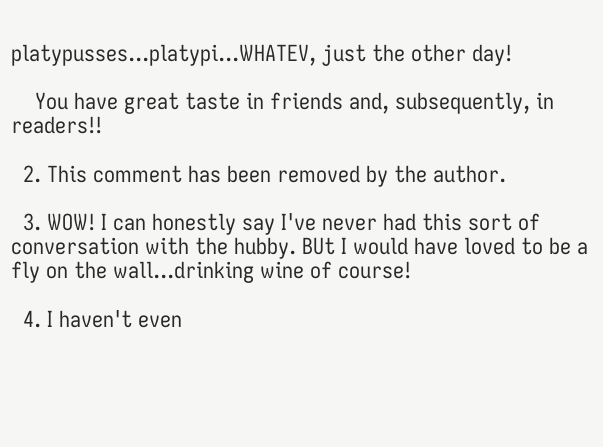platypusses...platypi...WHATEV, just the other day!

    You have great taste in friends and, subsequently, in readers!!

  2. This comment has been removed by the author.

  3. WOW! I can honestly say I've never had this sort of conversation with the hubby. BUt I would have loved to be a fly on the wall...drinking wine of course!

  4. I haven't even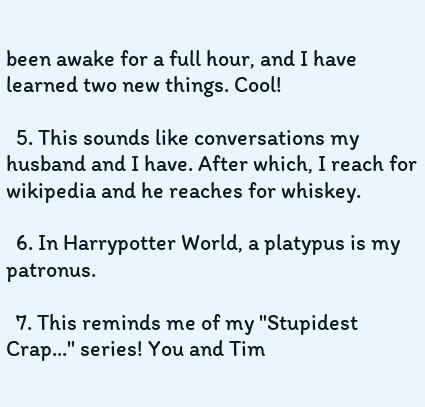been awake for a full hour, and I have learned two new things. Cool!

  5. This sounds like conversations my husband and I have. After which, I reach for wikipedia and he reaches for whiskey.

  6. In Harrypotter World, a platypus is my patronus.

  7. This reminds me of my "Stupidest Crap..." series! You and Tim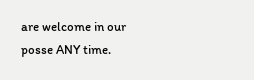are welcome in our posse ANY time.